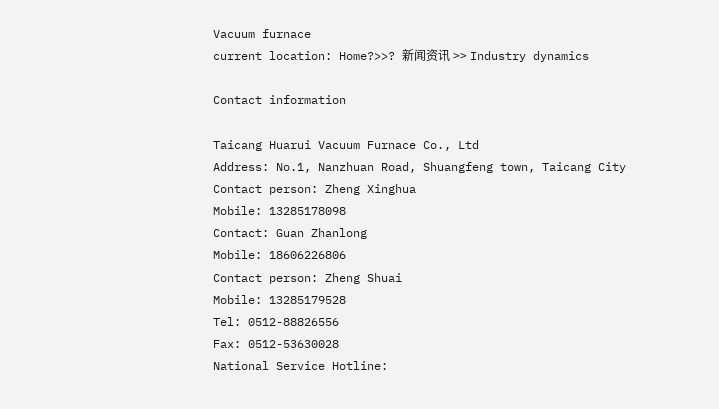Vacuum furnace
current location: Home?>>? 新闻资讯 >> Industry dynamics

Contact information

Taicang Huarui Vacuum Furnace Co., Ltd
Address: No.1, Nanzhuan Road, Shuangfeng town, Taicang City
Contact person: Zheng Xinghua
Mobile: 13285178098
Contact: Guan Zhanlong
Mobile: 18606226806
Contact person: Zheng Shuai
Mobile: 13285179528
Tel: 0512-88826556
Fax: 0512-53630028
National Service Hotline: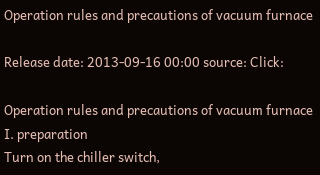Operation rules and precautions of vacuum furnace

Release date: 2013-09-16 00:00 source: Click:

Operation rules and precautions of vacuum furnace
I. preparation
Turn on the chiller switch,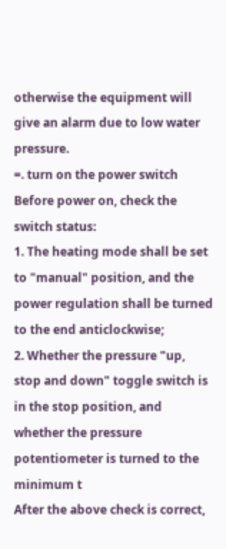otherwise the equipment will give an alarm due to low water pressure.
=. turn on the power switch
Before power on, check the switch status:
1. The heating mode shall be set to "manual" position, and the power regulation shall be turned to the end anticlockwise;
2. Whether the pressure "up, stop and down" toggle switch is in the stop position, and whether the pressure potentiometer is turned to the minimum t
After the above check is correct,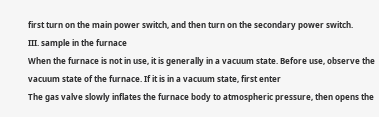first turn on the main power switch, and then turn on the secondary power switch.
III. sample in the furnace
When the furnace is not in use, it is generally in a vacuum state. Before use, observe the vacuum state of the furnace. If it is in a vacuum state, first enter
The gas valve slowly inflates the furnace body to atmospheric pressure, then opens the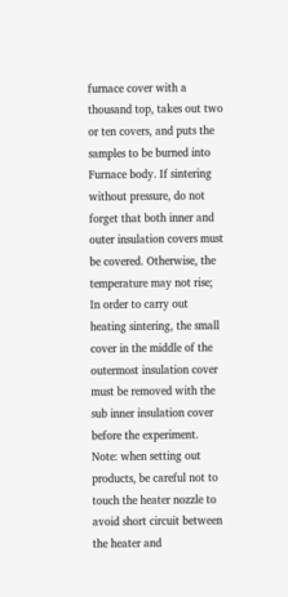furnace cover with a thousand top, takes out two or ten covers, and puts the samples to be burned into
Furnace body. If sintering without pressure, do not forget that both inner and outer insulation covers must be covered. Otherwise, the temperature may not rise;
In order to carry out heating sintering, the small cover in the middle of the outermost insulation cover must be removed with the sub inner insulation cover before the experiment.
Note: when setting out products, be careful not to touch the heater nozzle to avoid short circuit between the heater and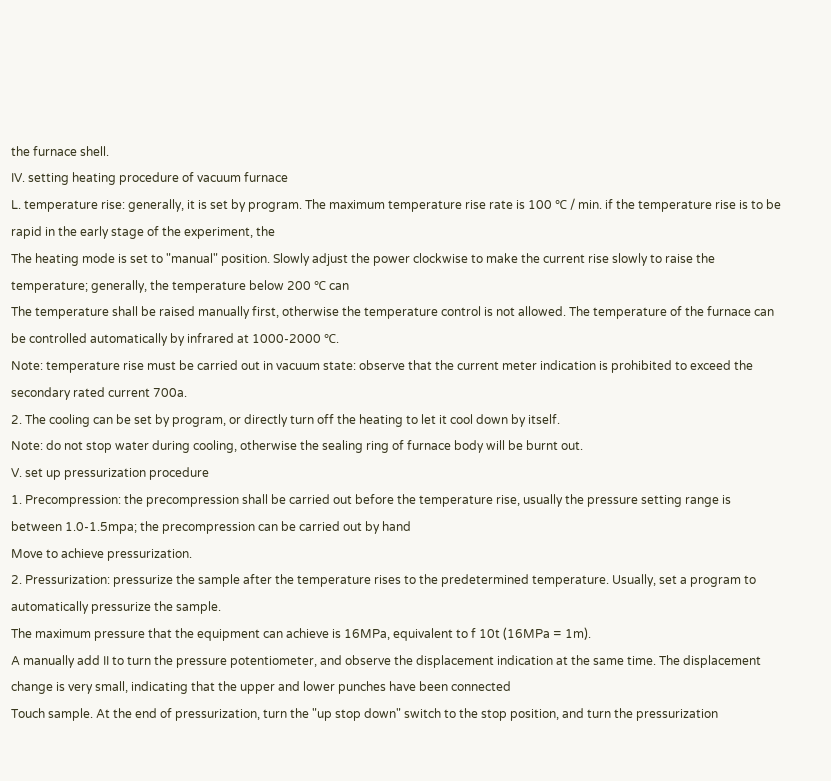the furnace shell.
IV. setting heating procedure of vacuum furnace
L. temperature rise: generally, it is set by program. The maximum temperature rise rate is 100 ℃ / min. if the temperature rise is to be rapid in the early stage of the experiment, the
The heating mode is set to "manual" position. Slowly adjust the power clockwise to make the current rise slowly to raise the temperature; generally, the temperature below 200 ℃ can
The temperature shall be raised manually first, otherwise the temperature control is not allowed. The temperature of the furnace can be controlled automatically by infrared at 1000-2000 ℃.
Note: temperature rise must be carried out in vacuum state: observe that the current meter indication is prohibited to exceed the secondary rated current 700a.
2. The cooling can be set by program, or directly turn off the heating to let it cool down by itself.
Note: do not stop water during cooling, otherwise the sealing ring of furnace body will be burnt out.
V. set up pressurization procedure
1. Precompression: the precompression shall be carried out before the temperature rise, usually the pressure setting range is between 1.0-1.5mpa; the precompression can be carried out by hand
Move to achieve pressurization.
2. Pressurization: pressurize the sample after the temperature rises to the predetermined temperature. Usually, set a program to automatically pressurize the sample.
The maximum pressure that the equipment can achieve is 16MPa, equivalent to f 10t (16MPa = 1m).
A manually add II to turn the pressure potentiometer, and observe the displacement indication at the same time. The displacement change is very small, indicating that the upper and lower punches have been connected
Touch sample. At the end of pressurization, turn the "up stop down" switch to the stop position, and turn the pressurization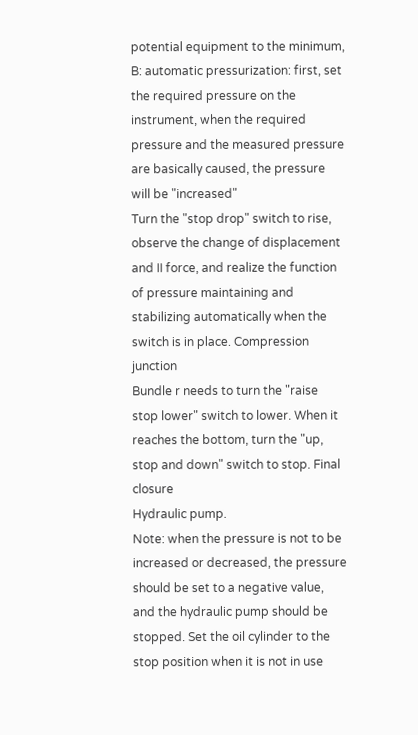potential equipment to the minimum,
B: automatic pressurization: first, set the required pressure on the instrument, when the required pressure and the measured pressure are basically caused, the pressure will be "increased"
Turn the "stop drop" switch to rise, observe the change of displacement and II force, and realize the function of pressure maintaining and stabilizing automatically when the switch is in place. Compression junction
Bundle r needs to turn the "raise stop lower" switch to lower. When it reaches the bottom, turn the "up, stop and down" switch to stop. Final closure
Hydraulic pump.
Note: when the pressure is not to be increased or decreased, the pressure should be set to a negative value, and the hydraulic pump should be stopped. Set the oil cylinder to the stop position when it is not in use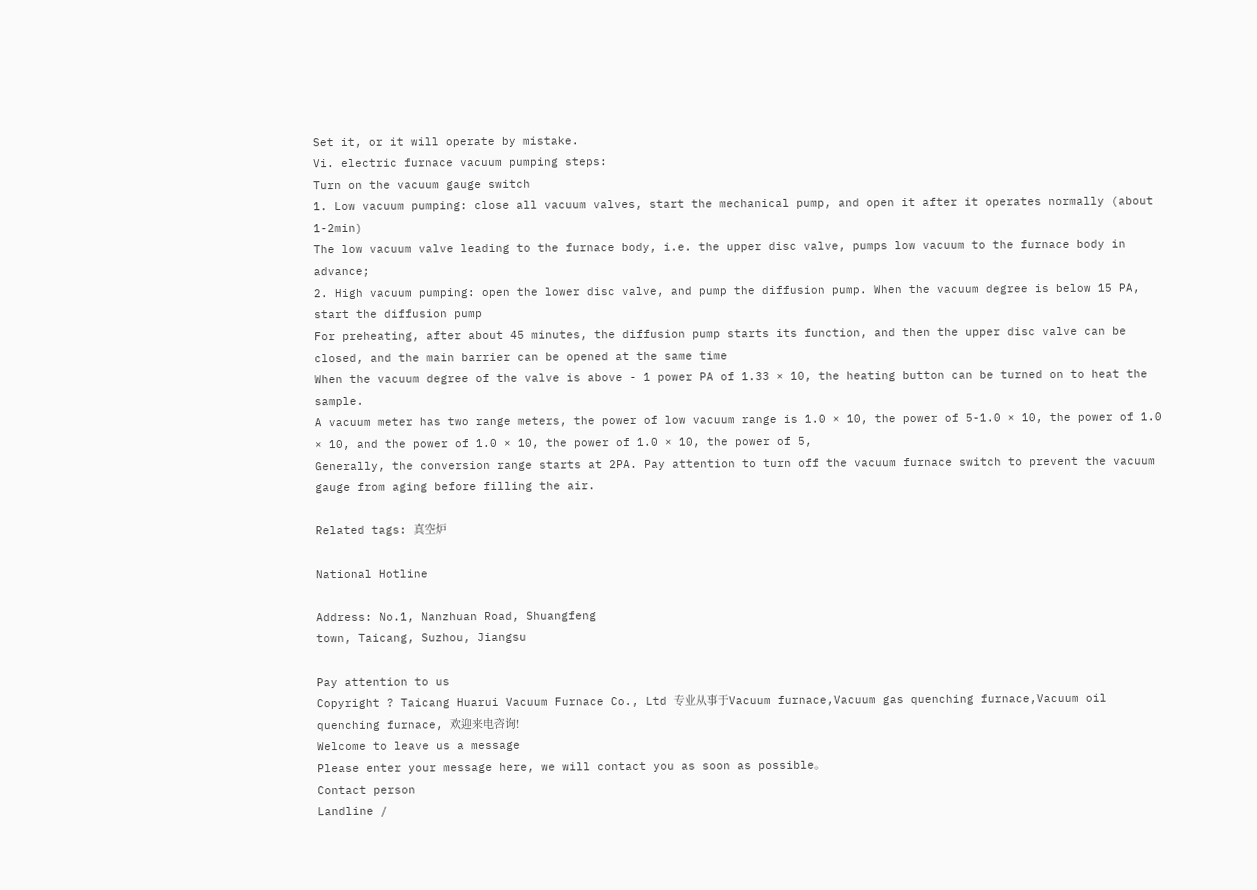Set it, or it will operate by mistake.
Vi. electric furnace vacuum pumping steps:
Turn on the vacuum gauge switch
1. Low vacuum pumping: close all vacuum valves, start the mechanical pump, and open it after it operates normally (about 1-2min)
The low vacuum valve leading to the furnace body, i.e. the upper disc valve, pumps low vacuum to the furnace body in advance;
2. High vacuum pumping: open the lower disc valve, and pump the diffusion pump. When the vacuum degree is below 15 PA, start the diffusion pump
For preheating, after about 45 minutes, the diffusion pump starts its function, and then the upper disc valve can be closed, and the main barrier can be opened at the same time
When the vacuum degree of the valve is above - 1 power PA of 1.33 × 10, the heating button can be turned on to heat the sample.
A vacuum meter has two range meters, the power of low vacuum range is 1.0 × 10, the power of 5-1.0 × 10, the power of 1.0 × 10, and the power of 1.0 × 10, the power of 1.0 × 10, the power of 5,
Generally, the conversion range starts at 2PA. Pay attention to turn off the vacuum furnace switch to prevent the vacuum gauge from aging before filling the air.

Related tags: 真空炉

National Hotline

Address: No.1, Nanzhuan Road, Shuangfeng
town, Taicang, Suzhou, Jiangsu

Pay attention to us
Copyright ? Taicang Huarui Vacuum Furnace Co., Ltd 专业从事于Vacuum furnace,Vacuum gas quenching furnace,Vacuum oil quenching furnace, 欢迎来电咨询!
Welcome to leave us a message
Please enter your message here, we will contact you as soon as possible。
Contact person
Landline /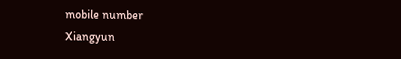mobile number
Xiangyun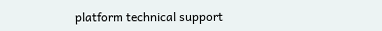platform technical support